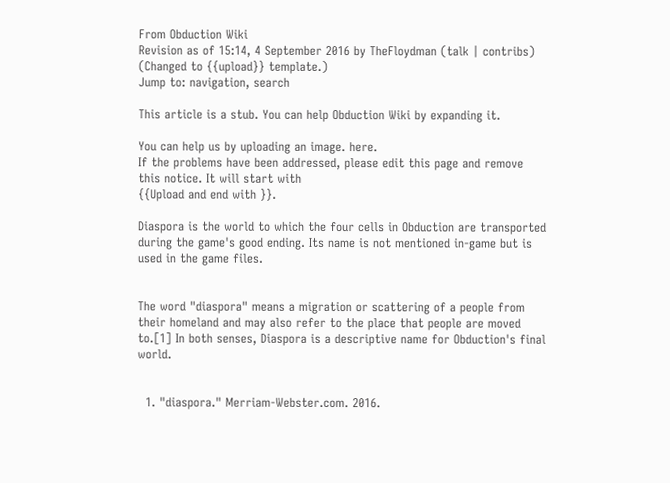From Obduction Wiki
Revision as of 15:14, 4 September 2016 by TheFloydman (talk | contribs) (Changed to {{upload}} template.)
Jump to: navigation, search

This article is a stub. You can help Obduction Wiki by expanding it.

You can help us by uploading an image. here.
If the problems have been addressed, please edit this page and remove this notice. It will start with
{{Upload and end with }}.

Diaspora is the world to which the four cells in Obduction are transported during the game's good ending. Its name is not mentioned in-game but is used in the game files.


The word "diaspora" means a migration or scattering of a people from their homeland and may also refer to the place that people are moved to.[1] In both senses, Diaspora is a descriptive name for Obduction's final world.


  1. "diaspora." Merriam-Webster.com. 2016.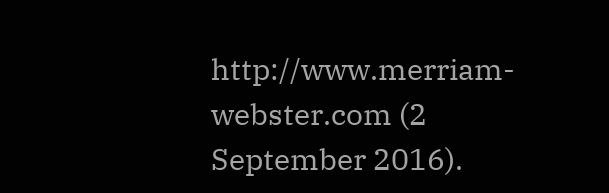http://www.merriam-webster.com (2 September 2016).